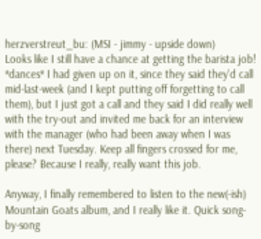herzverstreut_bu: (MSI - jimmy - upside down)
Looks like I still have a chance at getting the barista job! *dances* I had given up on it, since they said they'd call mid-last-week (and I kept putting off forgetting to call them), but I just got a call and they said I did really well with the try-out and invited me back for an interview with the manager (who had been away when I was there) next Tuesday. Keep all fingers crossed for me, please? Because I really, really want this job.

Anyway, I finally remembered to listen to the new(-ish) Mountain Goats album, and I really like it. Quick song-by-song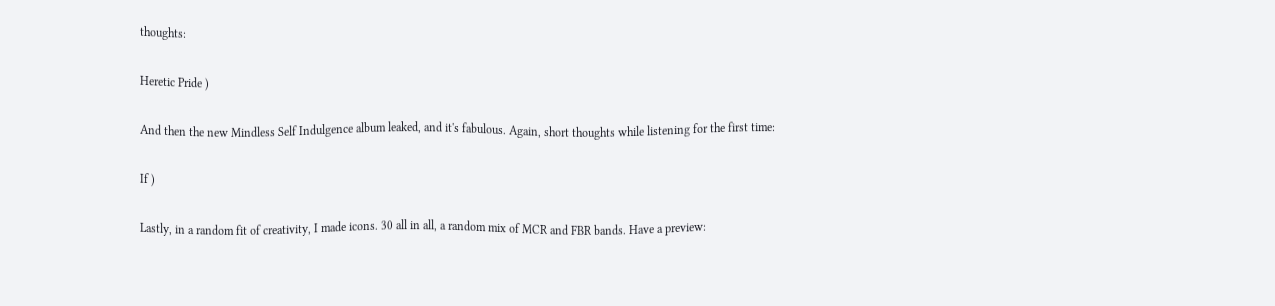thoughts:

Heretic Pride )

And then the new Mindless Self Indulgence album leaked, and it's fabulous. Again, short thoughts while listening for the first time:

If )

Lastly, in a random fit of creativity, I made icons. 30 all in all, a random mix of MCR and FBR bands. Have a preview: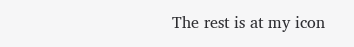The rest is at my icon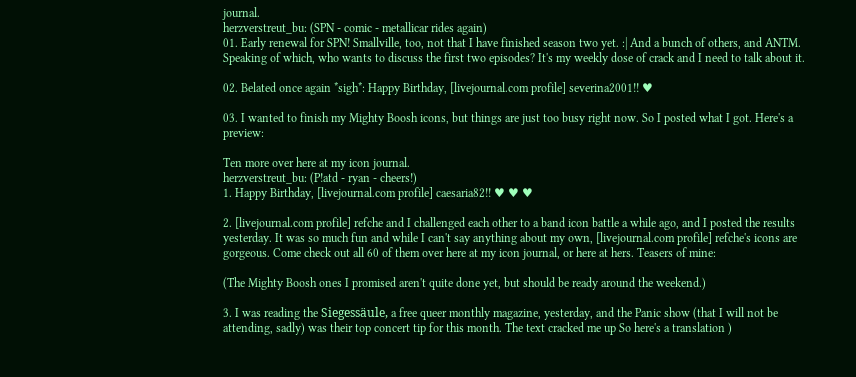journal.
herzverstreut_bu: (SPN - comic - metallicar rides again)
01. Early renewal for SPN! Smallville, too, not that I have finished season two yet. :| And a bunch of others, and ANTM. Speaking of which, who wants to discuss the first two episodes? It's my weekly dose of crack and I need to talk about it.

02. Belated once again *sigh*: Happy Birthday, [livejournal.com profile] severina2001!! ♥

03. I wanted to finish my Mighty Boosh icons, but things are just too busy right now. So I posted what I got. Here's a preview:

Ten more over here at my icon journal.
herzverstreut_bu: (P!atd - ryan - cheers!)
1. Happy Birthday, [livejournal.com profile] caesaria82!! ♥ ♥ ♥

2. [livejournal.com profile] refche and I challenged each other to a band icon battle a while ago, and I posted the results yesterday. It was so much fun and while I can't say anything about my own, [livejournal.com profile] refche's icons are gorgeous. Come check out all 60 of them over here at my icon journal, or here at hers. Teasers of mine:

(The Mighty Boosh ones I promised aren't quite done yet, but should be ready around the weekend.)

3. I was reading the Siegessäule, a free queer monthly magazine, yesterday, and the Panic show (that I will not be attending, sadly) was their top concert tip for this month. The text cracked me up So here's a translation )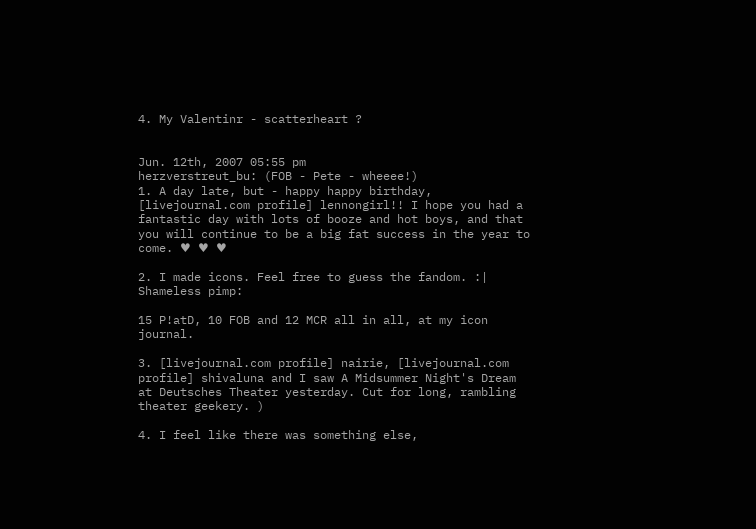4. My Valentinr - scatterheart ?


Jun. 12th, 2007 05:55 pm
herzverstreut_bu: (FOB - Pete - wheeee!)
1. A day late, but - happy happy birthday, [livejournal.com profile] lennongirl!! I hope you had a fantastic day with lots of booze and hot boys, and that you will continue to be a big fat success in the year to come. ♥ ♥ ♥

2. I made icons. Feel free to guess the fandom. :| Shameless pimp:

15 P!atD, 10 FOB and 12 MCR all in all, at my icon journal.

3. [livejournal.com profile] nairie, [livejournal.com profile] shivaluna and I saw A Midsummer Night's Dream at Deutsches Theater yesterday. Cut for long, rambling theater geekery. )

4. I feel like there was something else,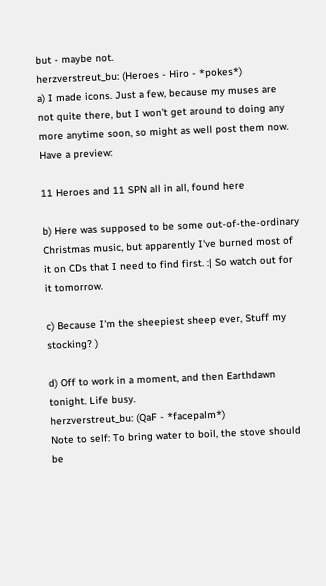but - maybe not.
herzverstreut_bu: (Heroes - Hiro - *pokes*)
a) I made icons. Just a few, because my muses are not quite there, but I won't get around to doing any more anytime soon, so might as well post them now. Have a preview:

11 Heroes and 11 SPN all in all, found here

b) Here was supposed to be some out-of-the-ordinary Christmas music, but apparently I've burned most of it on CDs that I need to find first. :| So watch out for it tomorrow.

c) Because I'm the sheepiest sheep ever, Stuff my stocking? )

d) Off to work in a moment, and then Earthdawn tonight. Life busy.
herzverstreut_bu: (QaF - *facepalm*)
Note to self: To bring water to boil, the stove should be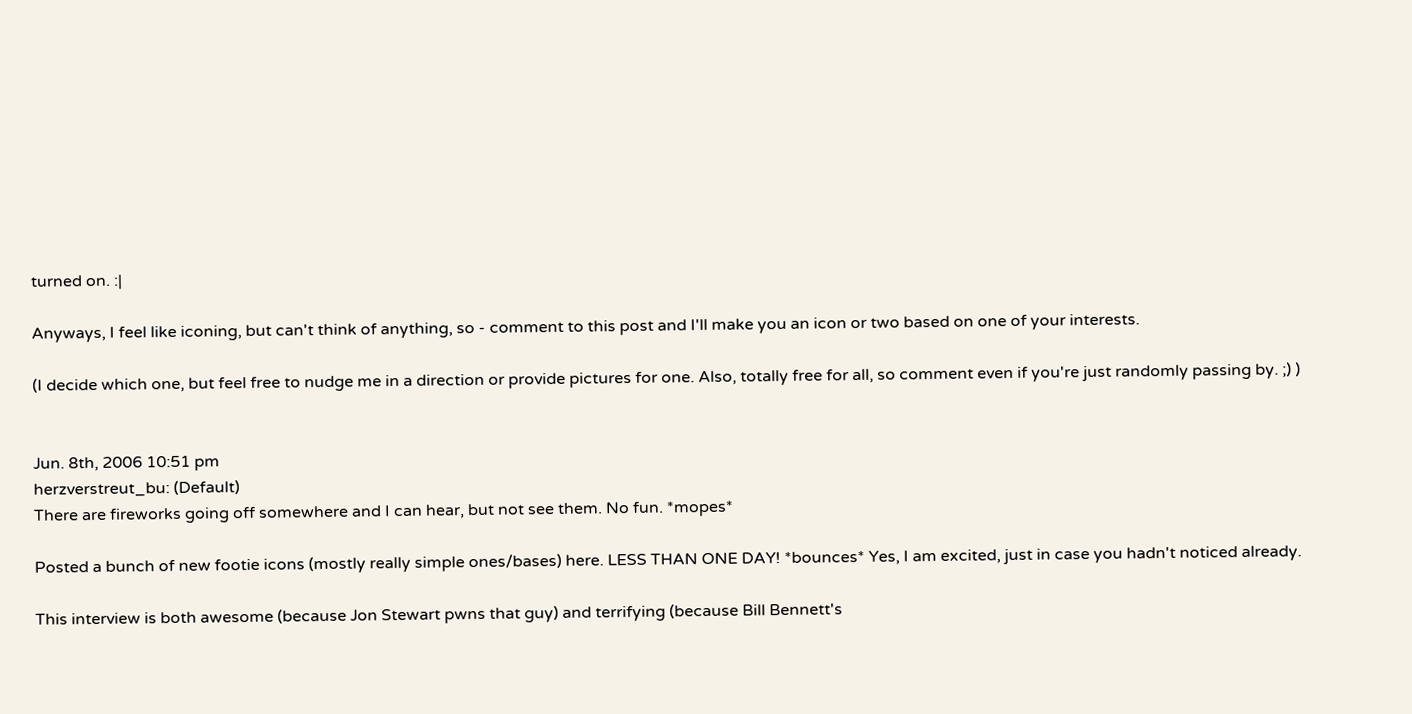turned on. :|

Anyways, I feel like iconing, but can't think of anything, so - comment to this post and I'll make you an icon or two based on one of your interests.

(I decide which one, but feel free to nudge me in a direction or provide pictures for one. Also, totally free for all, so comment even if you're just randomly passing by. ;) )


Jun. 8th, 2006 10:51 pm
herzverstreut_bu: (Default)
There are fireworks going off somewhere and I can hear, but not see them. No fun. *mopes*

Posted a bunch of new footie icons (mostly really simple ones/bases) here. LESS THAN ONE DAY! *bounces* Yes, I am excited, just in case you hadn't noticed already.

This interview is both awesome (because Jon Stewart pwns that guy) and terrifying (because Bill Bennett's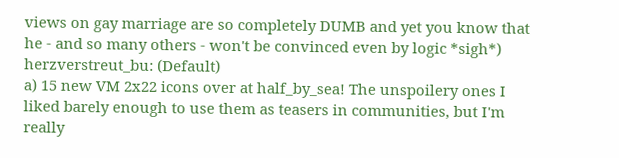views on gay marriage are so completely DUMB and yet you know that he - and so many others - won't be convinced even by logic *sigh*)
herzverstreut_bu: (Default)
a) 15 new VM 2x22 icons over at half_by_sea! The unspoilery ones I liked barely enough to use them as teasers in communities, but I'm really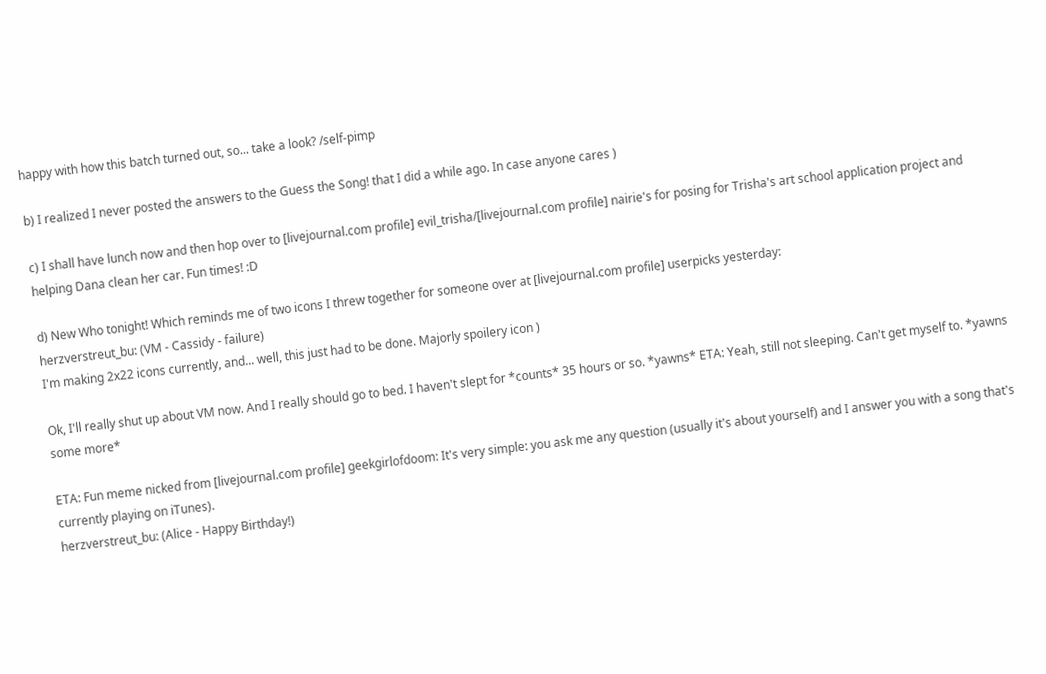happy with how this batch turned out, so... take a look? /self-pimp

b) I realized I never posted the answers to the Guess the Song! that I did a while ago. In case anyone cares )

c) I shall have lunch now and then hop over to [livejournal.com profile] evil_trisha/[livejournal.com profile] nairie's for posing for Trisha's art school application project and helping Dana clean her car. Fun times! :D

d) New Who tonight! Which reminds me of two icons I threw together for someone over at [livejournal.com profile] userpicks yesterday:
herzverstreut_bu: (VM - Cassidy - failure)
I'm making 2x22 icons currently, and... well, this just had to be done. Majorly spoilery icon )

Ok, I'll really shut up about VM now. And I really should go to bed. I haven't slept for *counts* 35 hours or so. *yawns* ETA: Yeah, still not sleeping. Can't get myself to. *yawns some more*

ETA: Fun meme nicked from [livejournal.com profile] geekgirlofdoom: It's very simple: you ask me any question (usually it's about yourself) and I answer you with a song that's currently playing on iTunes).
herzverstreut_bu: (Alice - Happy Birthday!)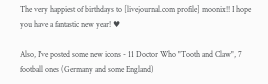The very happiest of birthdays to [livejournal.com profile] moonix!! I hope you have a fantastic new year! ♥

Also, I've posted some new icons - 11 Doctor Who "Tooth and Claw", 7 football ones (Germany and some England)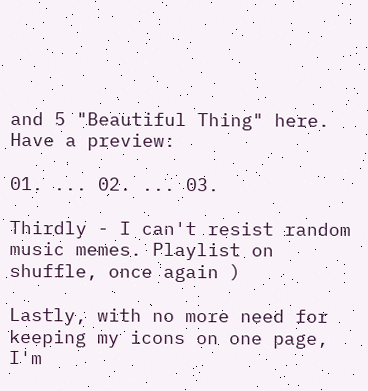and 5 "Beautiful Thing" here. Have a preview:

01. ... 02. ... 03.

Thirdly - I can't resist random music memes. Playlist on shuffle, once again )

Lastly, with no more need for keeping my icons on one page, I'm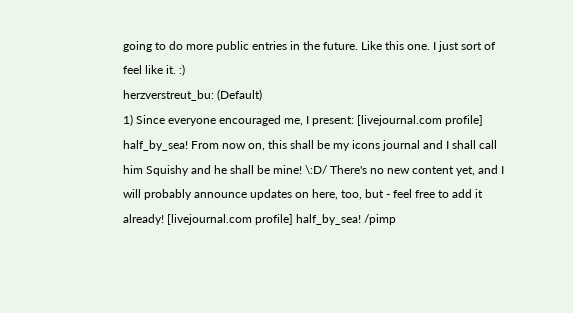going to do more public entries in the future. Like this one. I just sort of feel like it. :)
herzverstreut_bu: (Default)
1) Since everyone encouraged me, I present: [livejournal.com profile] half_by_sea! From now on, this shall be my icons journal and I shall call him Squishy and he shall be mine! \:D/ There's no new content yet, and I will probably announce updates on here, too, but - feel free to add it already! [livejournal.com profile] half_by_sea! /pimp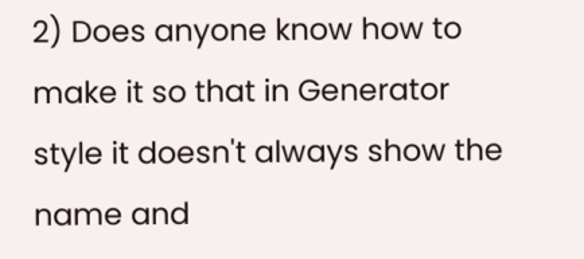2) Does anyone know how to make it so that in Generator style it doesn't always show the name and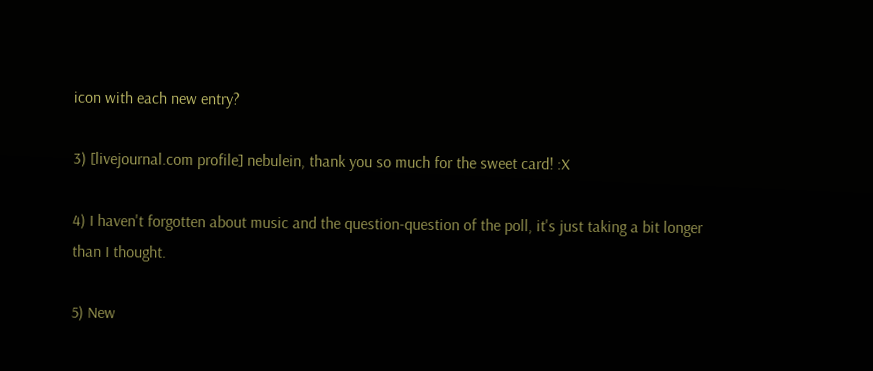icon with each new entry?

3) [livejournal.com profile] nebulein, thank you so much for the sweet card! :X

4) I haven't forgotten about music and the question-question of the poll, it's just taking a bit longer than I thought.

5) New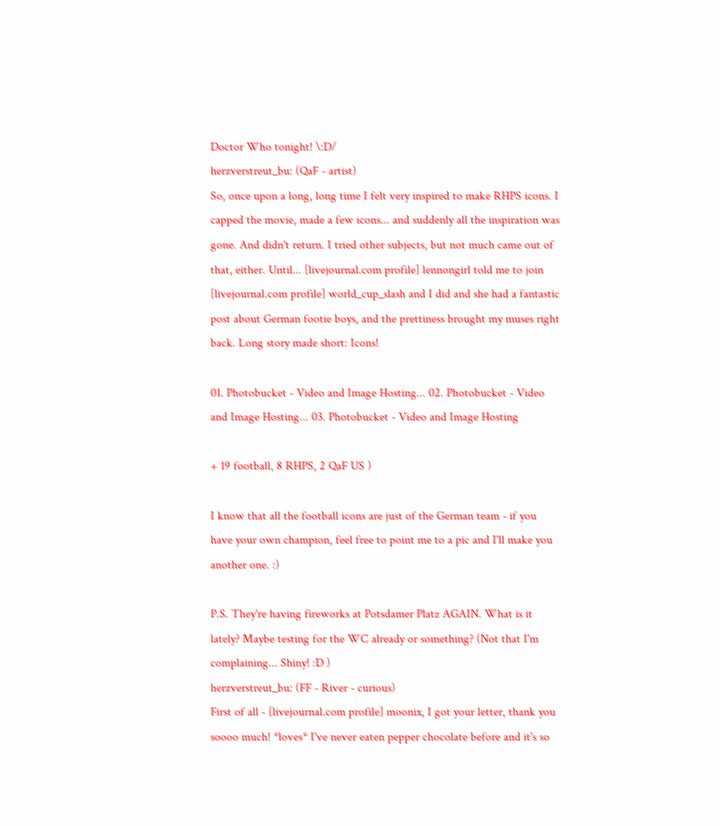Doctor Who tonight! \:D/
herzverstreut_bu: (QaF - artist)
So, once upon a long, long time I felt very inspired to make RHPS icons. I capped the movie, made a few icons... and suddenly all the inspiration was gone. And didn't return. I tried other subjects, but not much came out of that, either. Until... [livejournal.com profile] lennongirl told me to join [livejournal.com profile] world_cup_slash and I did and she had a fantastic post about German footie boys, and the prettiness brought my muses right back. Long story made short: Icons!

01. Photobucket - Video and Image Hosting... 02. Photobucket - Video and Image Hosting... 03. Photobucket - Video and Image Hosting

+ 19 football, 8 RHPS, 2 QaF US )

I know that all the football icons are just of the German team - if you have your own champion, feel free to point me to a pic and I'll make you another one. :)

P.S. They're having fireworks at Potsdamer Platz AGAIN. What is it lately? Maybe testing for the WC already or something? (Not that I'm complaining... Shiny! :D )
herzverstreut_bu: (FF - River - curious)
First of all - [livejournal.com profile] moonix, I got your letter, thank you soooo much! *loves* I've never eaten pepper chocolate before and it's so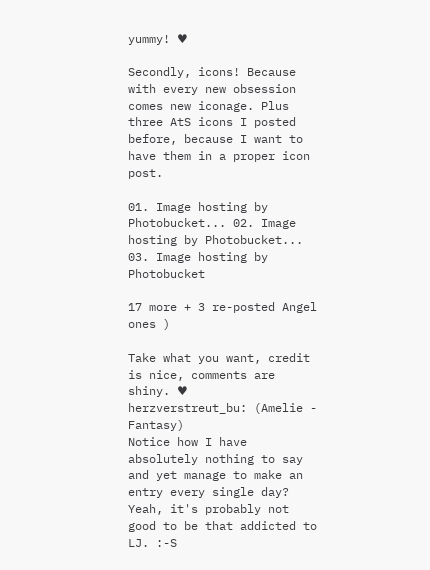yummy! ♥

Secondly, icons! Because with every new obsession comes new iconage. Plus three AtS icons I posted before, because I want to have them in a proper icon post.

01. Image hosting by Photobucket... 02. Image hosting by Photobucket... 03. Image hosting by Photobucket

17 more + 3 re-posted Angel ones )

Take what you want, credit is nice, comments are shiny. ♥
herzverstreut_bu: (Amelie - Fantasy)
Notice how I have absolutely nothing to say and yet manage to make an entry every single day? Yeah, it's probably not good to be that addicted to LJ. :-S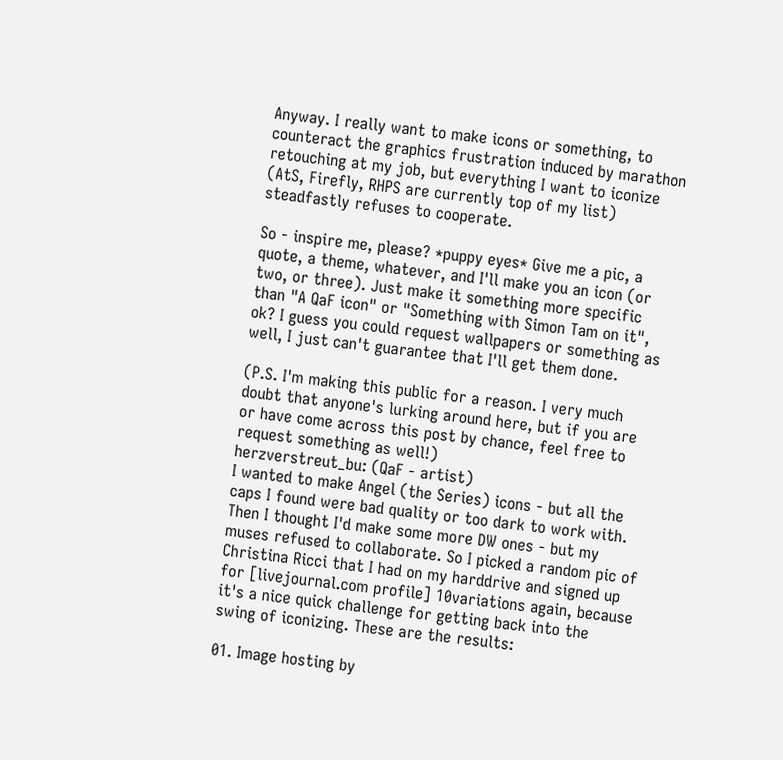Anyway. I really want to make icons or something, to counteract the graphics frustration induced by marathon retouching at my job, but everything I want to iconize (AtS, Firefly, RHPS are currently top of my list) steadfastly refuses to cooperate.

So - inspire me, please? *puppy eyes* Give me a pic, a quote, a theme, whatever, and I'll make you an icon (or two, or three). Just make it something more specific than "A QaF icon" or "Something with Simon Tam on it", ok? I guess you could request wallpapers or something as well, I just can't guarantee that I'll get them done.

(P.S. I'm making this public for a reason. I very much doubt that anyone's lurking around here, but if you are or have come across this post by chance, feel free to request something as well!)
herzverstreut_bu: (QaF - artist)
I wanted to make Angel (the Series) icons - but all the caps I found were bad quality or too dark to work with. Then I thought I'd make some more DW ones - but my muses refused to collaborate. So I picked a random pic of Christina Ricci that I had on my harddrive and signed up for [livejournal.com profile] 10variations again, because it's a nice quick challenge for getting back into the swing of iconizing. These are the results:

01. Image hosting by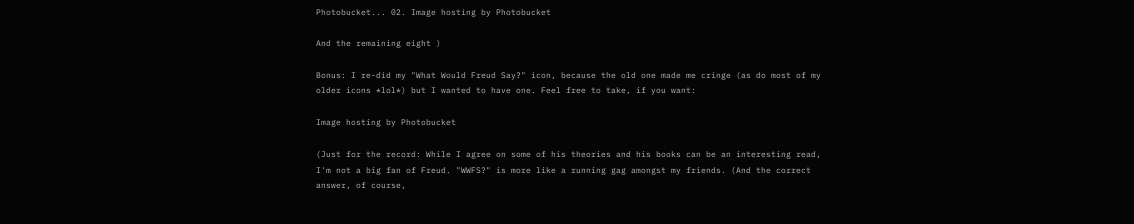Photobucket... 02. Image hosting by Photobucket

And the remaining eight )

Bonus: I re-did my "What Would Freud Say?" icon, because the old one made me cringe (as do most of my older icons *lol*) but I wanted to have one. Feel free to take, if you want:

Image hosting by Photobucket

(Just for the record: While I agree on some of his theories and his books can be an interesting read, I'm not a big fan of Freud. "WWFS?" is more like a running gag amongst my friends. (And the correct answer, of course,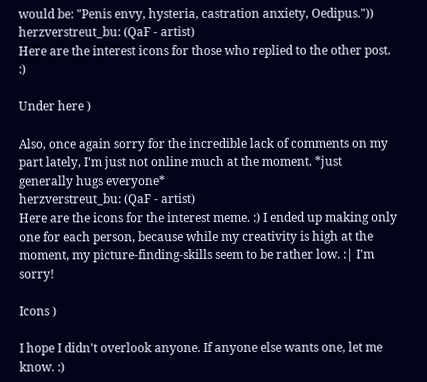would be: "Penis envy, hysteria, castration anxiety, Oedipus."))
herzverstreut_bu: (QaF - artist)
Here are the interest icons for those who replied to the other post. :)

Under here )

Also, once again sorry for the incredible lack of comments on my part lately, I'm just not online much at the moment. *just generally hugs everyone*
herzverstreut_bu: (QaF - artist)
Here are the icons for the interest meme. :) I ended up making only one for each person, because while my creativity is high at the moment, my picture-finding-skills seem to be rather low. :| I'm sorry!

Icons )

I hope I didn't overlook anyone. If anyone else wants one, let me know. :)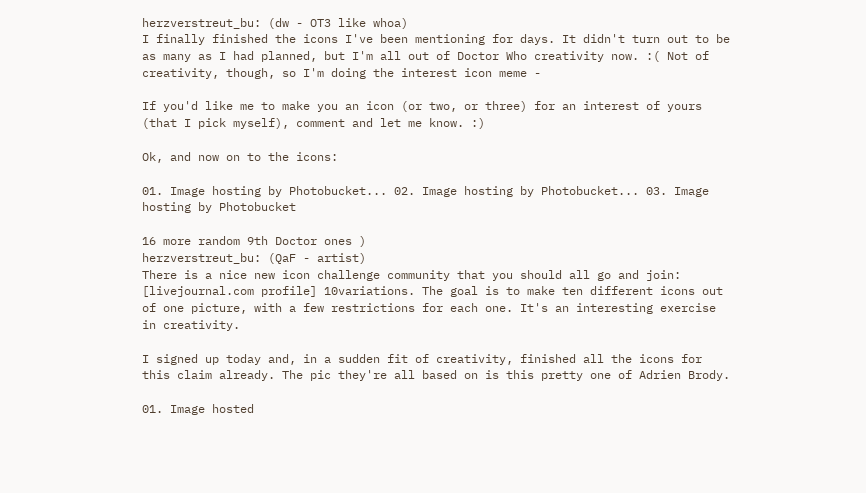herzverstreut_bu: (dw - OT3 like whoa)
I finally finished the icons I've been mentioning for days. It didn't turn out to be as many as I had planned, but I'm all out of Doctor Who creativity now. :( Not of creativity, though, so I'm doing the interest icon meme -

If you'd like me to make you an icon (or two, or three) for an interest of yours (that I pick myself), comment and let me know. :)

Ok, and now on to the icons:

01. Image hosting by Photobucket... 02. Image hosting by Photobucket... 03. Image hosting by Photobucket

16 more random 9th Doctor ones )
herzverstreut_bu: (QaF - artist)
There is a nice new icon challenge community that you should all go and join: [livejournal.com profile] 10variations. The goal is to make ten different icons out of one picture, with a few restrictions for each one. It's an interesting exercise in creativity.

I signed up today and, in a sudden fit of creativity, finished all the icons for this claim already. The pic they're all based on is this pretty one of Adrien Brody.

01. Image hosted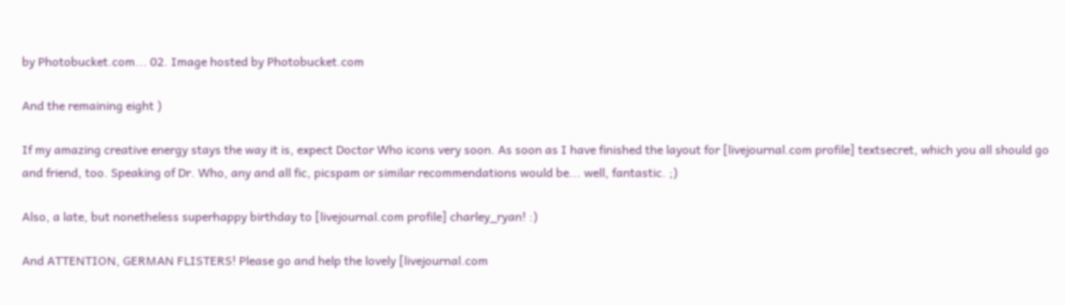by Photobucket.com... 02. Image hosted by Photobucket.com

And the remaining eight )

If my amazing creative energy stays the way it is, expect Doctor Who icons very soon. As soon as I have finished the layout for [livejournal.com profile] textsecret, which you all should go and friend, too. Speaking of Dr. Who, any and all fic, picspam or similar recommendations would be... well, fantastic. ;)

Also, a late, but nonetheless superhappy birthday to [livejournal.com profile] charley_ryan! :)

And ATTENTION, GERMAN FLISTERS! Please go and help the lovely [livejournal.com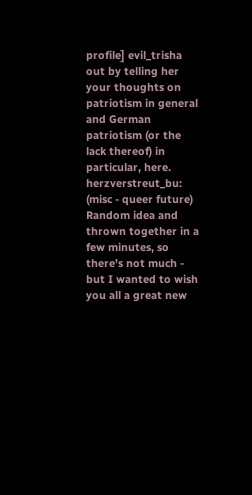profile] evil_trisha out by telling her your thoughts on patriotism in general and German patriotism (or the lack thereof) in particular, here.
herzverstreut_bu: (misc - queer future)
Random idea and thrown together in a few minutes, so there's not much - but I wanted to wish you all a great new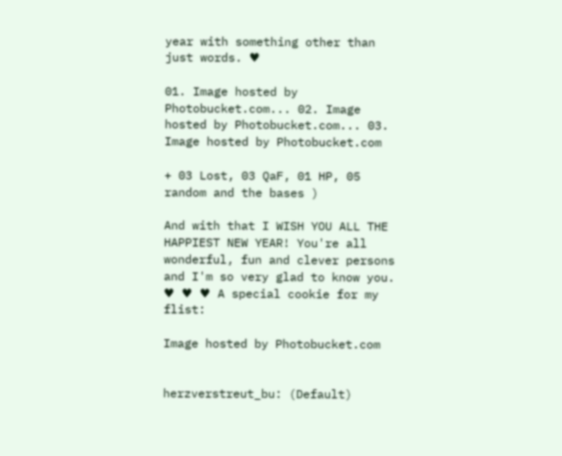year with something other than just words. ♥

01. Image hosted by Photobucket.com... 02. Image hosted by Photobucket.com... 03. Image hosted by Photobucket.com

+ 03 Lost, 03 QaF, 01 HP, 05 random and the bases )

And with that I WISH YOU ALL THE HAPPIEST NEW YEAR! You're all wonderful, fun and clever persons and I'm so very glad to know you. ♥ ♥ ♥ A special cookie for my flist:

Image hosted by Photobucket.com


herzverstreut_bu: (Default)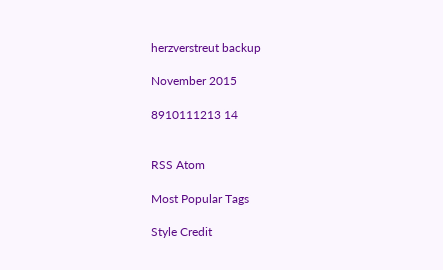herzverstreut backup

November 2015

8910111213 14


RSS Atom

Most Popular Tags

Style Credit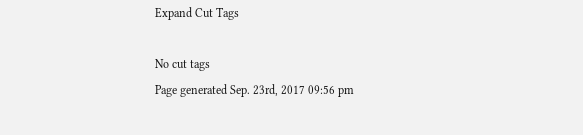Expand Cut Tags

No cut tags
Page generated Sep. 23rd, 2017 09:56 pm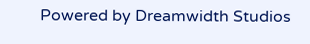Powered by Dreamwidth Studios